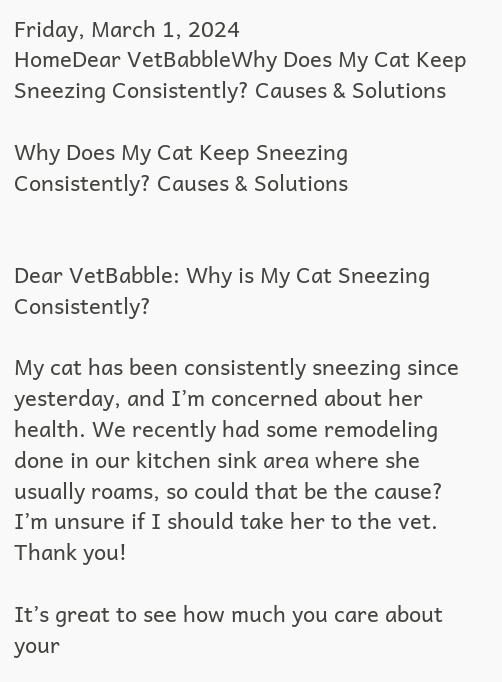Friday, March 1, 2024
HomeDear VetBabbleWhy Does My Cat Keep Sneezing Consistently? Causes & Solutions

Why Does My Cat Keep Sneezing Consistently? Causes & Solutions


Dear VetBabble: Why is My Cat Sneezing Consistently?

My cat has been consistently sneezing since yesterday, and I’m concerned about her health. We recently had some remodeling done in our kitchen sink area where she usually roams, so could that be the cause? I’m unsure if I should take her to the vet. Thank you!

It’s great to see how much you care about your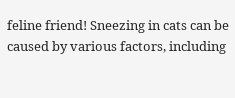feline friend! Sneezing in cats can be caused by various factors, including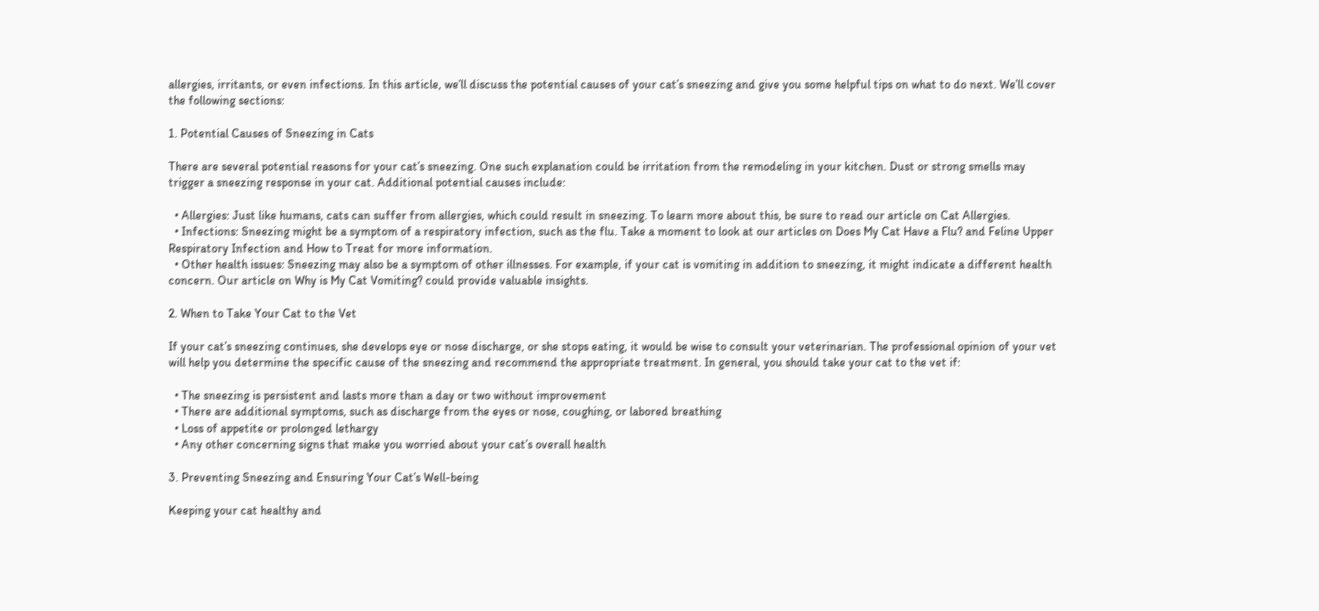allergies, irritants, or even infections. In this article, we’ll discuss the potential causes of your cat’s sneezing and give you some helpful tips on what to do next. We’ll cover the following sections:

1. Potential Causes of Sneezing in Cats

There are several potential reasons for your cat’s sneezing. One such explanation could be irritation from the remodeling in your kitchen. Dust or strong smells may trigger a sneezing response in your cat. Additional potential causes include:

  • Allergies: Just like humans, cats can suffer from allergies, which could result in sneezing. To learn more about this, be sure to read our article on Cat Allergies.
  • Infections: Sneezing might be a symptom of a respiratory infection, such as the flu. Take a moment to look at our articles on Does My Cat Have a Flu? and Feline Upper Respiratory Infection and How to Treat for more information.
  • Other health issues: Sneezing may also be a symptom of other illnesses. For example, if your cat is vomiting in addition to sneezing, it might indicate a different health concern. Our article on Why is My Cat Vomiting? could provide valuable insights.

2. When to Take Your Cat to the Vet

If your cat’s sneezing continues, she develops eye or nose discharge, or she stops eating, it would be wise to consult your veterinarian. The professional opinion of your vet will help you determine the specific cause of the sneezing and recommend the appropriate treatment. In general, you should take your cat to the vet if:

  • The sneezing is persistent and lasts more than a day or two without improvement
  • There are additional symptoms, such as discharge from the eyes or nose, coughing, or labored breathing
  • Loss of appetite or prolonged lethargy
  • Any other concerning signs that make you worried about your cat’s overall health

3. Preventing Sneezing and Ensuring Your Cat’s Well-being

Keeping your cat healthy and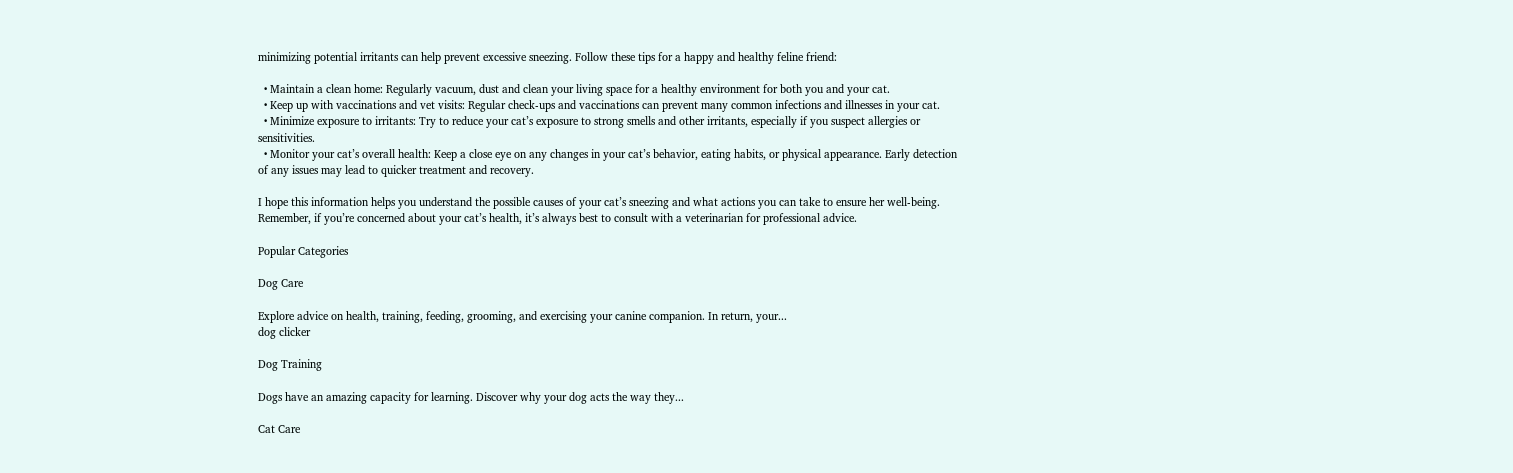minimizing potential irritants can help prevent excessive sneezing. Follow these tips for a happy and healthy feline friend:

  • Maintain a clean home: Regularly vacuum, dust and clean your living space for a healthy environment for both you and your cat.
  • Keep up with vaccinations and vet visits: Regular check-ups and vaccinations can prevent many common infections and illnesses in your cat.
  • Minimize exposure to irritants: Try to reduce your cat’s exposure to strong smells and other irritants, especially if you suspect allergies or sensitivities.
  • Monitor your cat’s overall health: Keep a close eye on any changes in your cat’s behavior, eating habits, or physical appearance. Early detection of any issues may lead to quicker treatment and recovery.

I hope this information helps you understand the possible causes of your cat’s sneezing and what actions you can take to ensure her well-being. Remember, if you’re concerned about your cat’s health, it’s always best to consult with a veterinarian for professional advice.

Popular Categories

Dog Care

Explore advice on health, training, feeding, grooming, and exercising your canine companion. In return, your...
dog clicker

Dog Training

Dogs have an amazing capacity for learning. Discover why your dog acts the way they...

Cat Care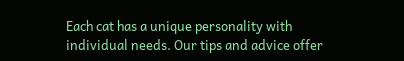Each cat has a unique personality with individual needs. Our tips and advice offer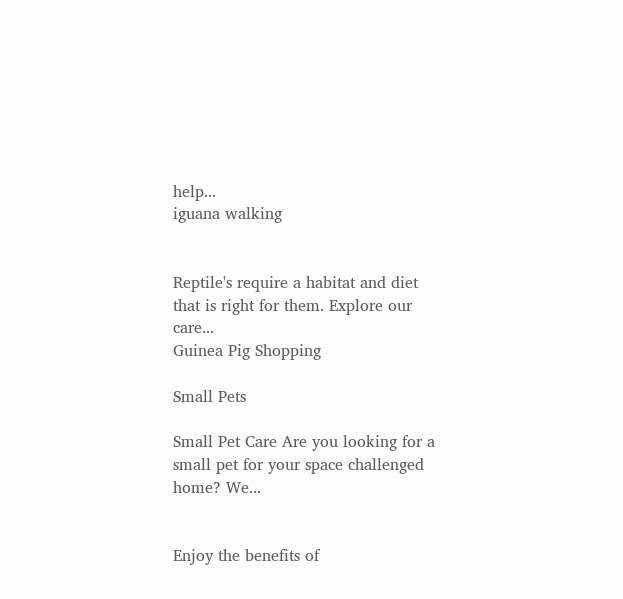help...
iguana walking


Reptile's require a habitat and diet that is right for them. Explore our care...
Guinea Pig Shopping

Small Pets

Small Pet Care Are you looking for a small pet for your space challenged home? We...


Enjoy the benefits of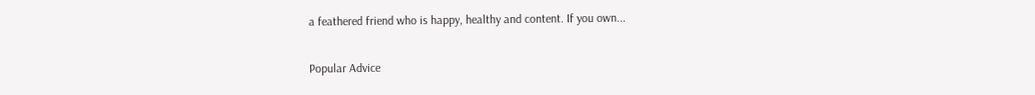a feathered friend who is happy, healthy and content. If you own...

Popular Advice